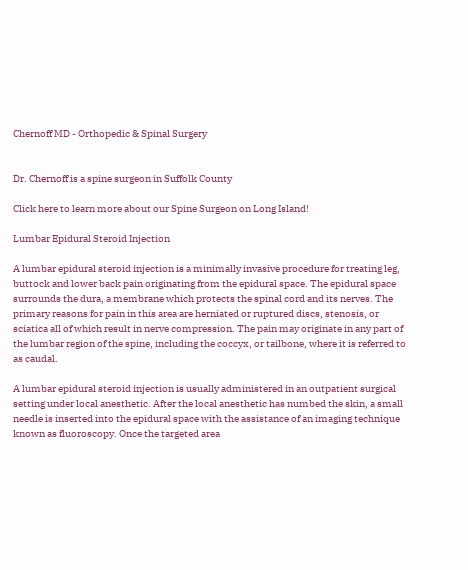Chernoff MD - Orthopedic & Spinal Surgery


Dr. Chernoff is a spine surgeon in Suffolk County

Click here to learn more about our Spine Surgeon on Long Island!

Lumbar Epidural Steroid Injection

A lumbar epidural steroid injection is a minimally invasive procedure for treating leg, buttock and lower back pain originating from the epidural space. The epidural space surrounds the dura, a membrane which protects the spinal cord and its nerves. The primary reasons for pain in this area are herniated or ruptured discs, stenosis, or sciatica all of which result in nerve compression. The pain may originate in any part of the lumbar region of the spine, including the coccyx, or tailbone, where it is referred to as caudal.

A lumbar epidural steroid injection is usually administered in an outpatient surgical setting under local anesthetic. After the local anesthetic has numbed the skin, a small needle is inserted into the epidural space with the assistance of an imaging technique known as fluoroscopy. Once the targeted area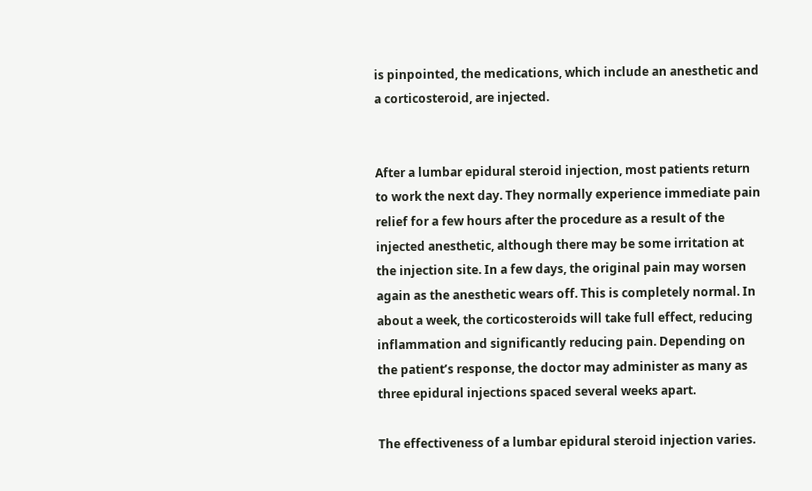is pinpointed, the medications, which include an anesthetic and a corticosteroid, are injected.


After a lumbar epidural steroid injection, most patients return to work the next day. They normally experience immediate pain relief for a few hours after the procedure as a result of the injected anesthetic, although there may be some irritation at the injection site. In a few days, the original pain may worsen again as the anesthetic wears off. This is completely normal. In about a week, the corticosteroids will take full effect, reducing inflammation and significantly reducing pain. Depending on the patient’s response, the doctor may administer as many as three epidural injections spaced several weeks apart.

The effectiveness of a lumbar epidural steroid injection varies.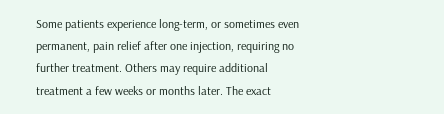Some patients experience long-term, or sometimes even permanent, pain relief after one injection, requiring no further treatment. Others may require additional treatment a few weeks or months later. The exact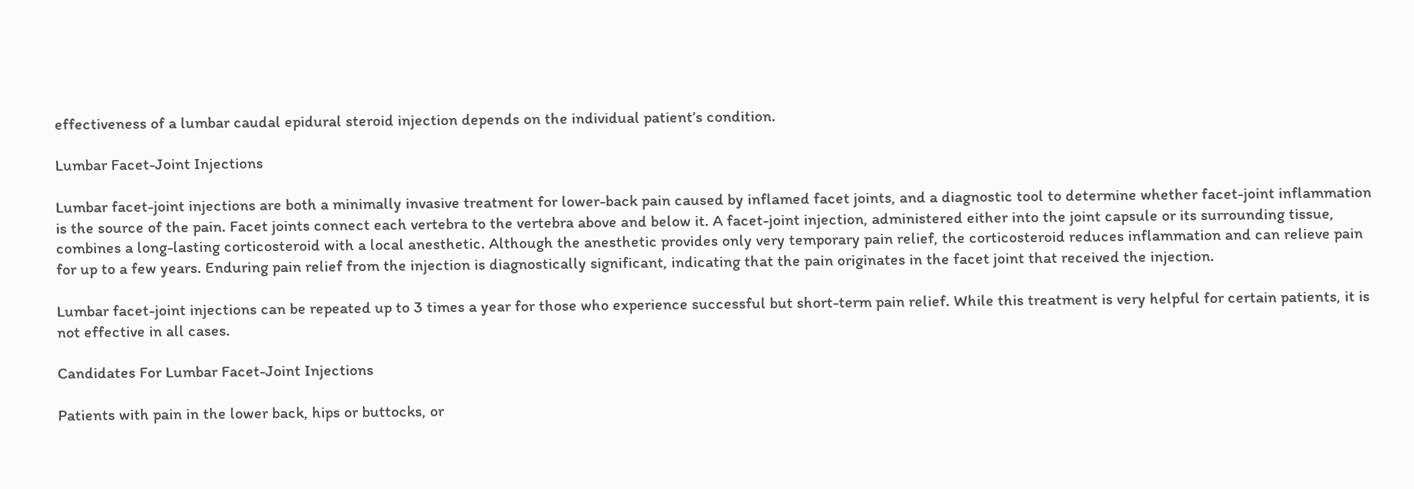effectiveness of a lumbar caudal epidural steroid injection depends on the individual patient’s condition.

Lumbar Facet-Joint Injections

Lumbar facet-joint injections are both a minimally invasive treatment for lower-back pain caused by inflamed facet joints, and a diagnostic tool to determine whether facet-joint inflammation is the source of the pain. Facet joints connect each vertebra to the vertebra above and below it. A facet-joint injection, administered either into the joint capsule or its surrounding tissue, combines a long-lasting corticosteroid with a local anesthetic. Although the anesthetic provides only very temporary pain relief, the corticosteroid reduces inflammation and can relieve pain for up to a few years. Enduring pain relief from the injection is diagnostically significant, indicating that the pain originates in the facet joint that received the injection.

Lumbar facet-joint injections can be repeated up to 3 times a year for those who experience successful but short-term pain relief. While this treatment is very helpful for certain patients, it is not effective in all cases.

Candidates For Lumbar Facet-Joint Injections

Patients with pain in the lower back, hips or buttocks, or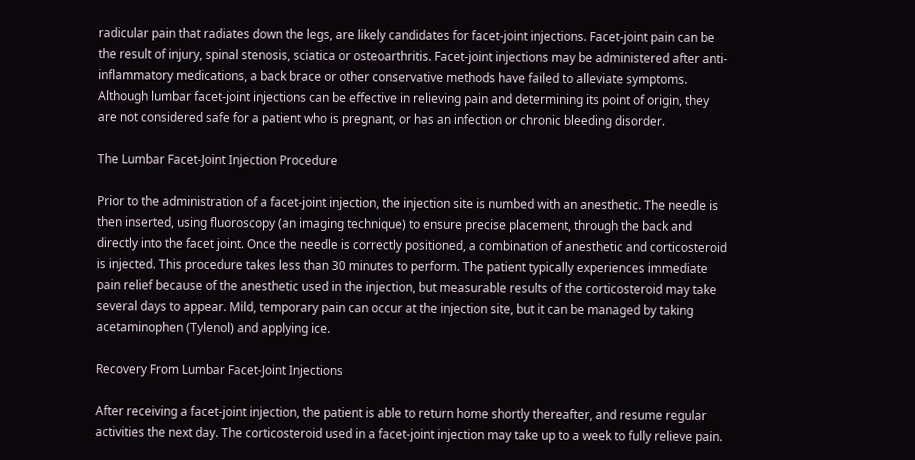radicular pain that radiates down the legs, are likely candidates for facet-joint injections. Facet-joint pain can be the result of injury, spinal stenosis, sciatica or osteoarthritis. Facet-joint injections may be administered after anti-inflammatory medications, a back brace or other conservative methods have failed to alleviate symptoms. Although lumbar facet-joint injections can be effective in relieving pain and determining its point of origin, they are not considered safe for a patient who is pregnant, or has an infection or chronic bleeding disorder.

The Lumbar Facet-Joint Injection Procedure

Prior to the administration of a facet-joint injection, the injection site is numbed with an anesthetic. The needle is then inserted, using fluoroscopy (an imaging technique) to ensure precise placement, through the back and directly into the facet joint. Once the needle is correctly positioned, a combination of anesthetic and corticosteroid is injected. This procedure takes less than 30 minutes to perform. The patient typically experiences immediate pain relief because of the anesthetic used in the injection, but measurable results of the corticosteroid may take several days to appear. Mild, temporary pain can occur at the injection site, but it can be managed by taking acetaminophen (Tylenol) and applying ice.

Recovery From Lumbar Facet-Joint Injections

After receiving a facet-joint injection, the patient is able to return home shortly thereafter, and resume regular activities the next day. The corticosteroid used in a facet-joint injection may take up to a week to fully relieve pain.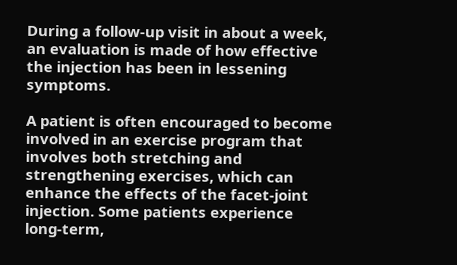During a follow-up visit in about a week, an evaluation is made of how effective the injection has been in lessening symptoms.

A patient is often encouraged to become involved in an exercise program that involves both stretching and strengthening exercises, which can enhance the effects of the facet-joint injection. Some patients experience long-term,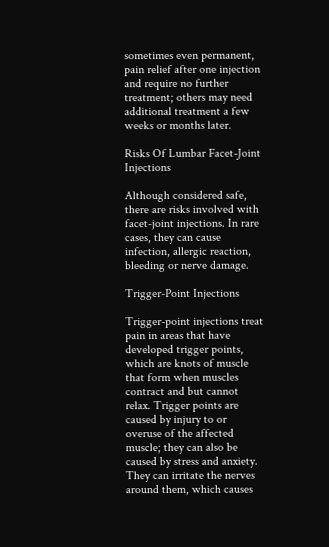sometimes even permanent, pain relief after one injection and require no further treatment; others may need additional treatment a few weeks or months later.

Risks Of Lumbar Facet-Joint Injections

Although considered safe, there are risks involved with facet-joint injections. In rare cases, they can cause infection, allergic reaction, bleeding or nerve damage.

Trigger-Point Injections

Trigger-point injections treat pain in areas that have developed trigger points, which are knots of muscle that form when muscles contract and but cannot relax. Trigger points are caused by injury to or overuse of the affected muscle; they can also be caused by stress and anxiety. They can irritate the nerves around them, which causes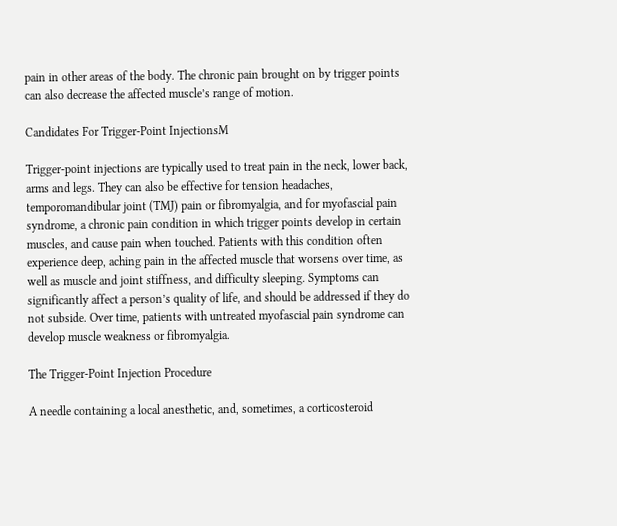pain in other areas of the body. The chronic pain brought on by trigger points can also decrease the affected muscle’s range of motion.

Candidates For Trigger-Point InjectionsM

Trigger-point injections are typically used to treat pain in the neck, lower back, arms and legs. They can also be effective for tension headaches, temporomandibular joint (TMJ) pain or fibromyalgia, and for myofascial pain syndrome, a chronic pain condition in which trigger points develop in certain muscles, and cause pain when touched. Patients with this condition often experience deep, aching pain in the affected muscle that worsens over time, as well as muscle and joint stiffness, and difficulty sleeping. Symptoms can significantly affect a person’s quality of life, and should be addressed if they do not subside. Over time, patients with untreated myofascial pain syndrome can develop muscle weakness or fibromyalgia.

The Trigger-Point Injection Procedure

A needle containing a local anesthetic, and, sometimes, a corticosteroid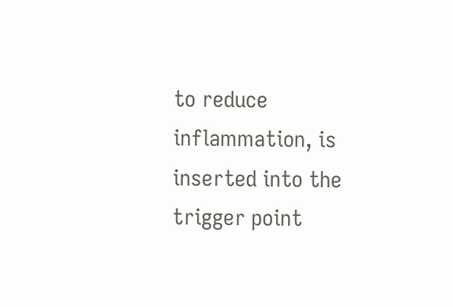to reduce inflammation, is inserted into the trigger point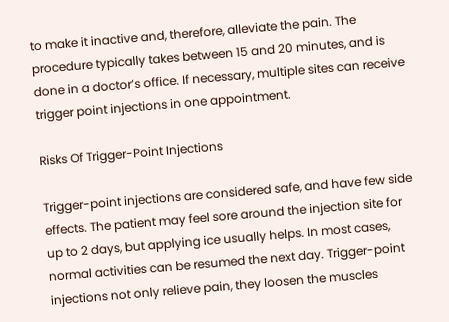to make it inactive and, therefore, alleviate the pain. The procedure typically takes between 15 and 20 minutes, and is done in a doctor’s office. If necessary, multiple sites can receive trigger point injections in one appointment.

Risks Of Trigger-Point Injections

Trigger-point injections are considered safe, and have few side effects. The patient may feel sore around the injection site for up to 2 days, but applying ice usually helps. In most cases, normal activities can be resumed the next day. Trigger-point injections not only relieve pain, they loosen the muscles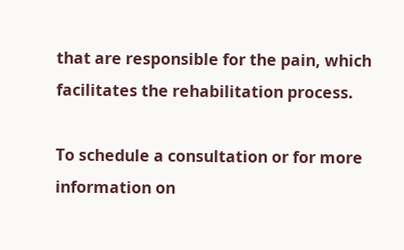that are responsible for the pain, which facilitates the rehabilitation process.

To schedule a consultation or for more information on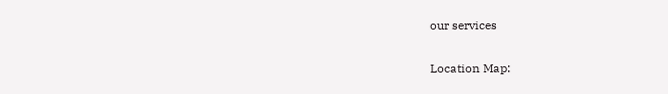our services

Location Map: